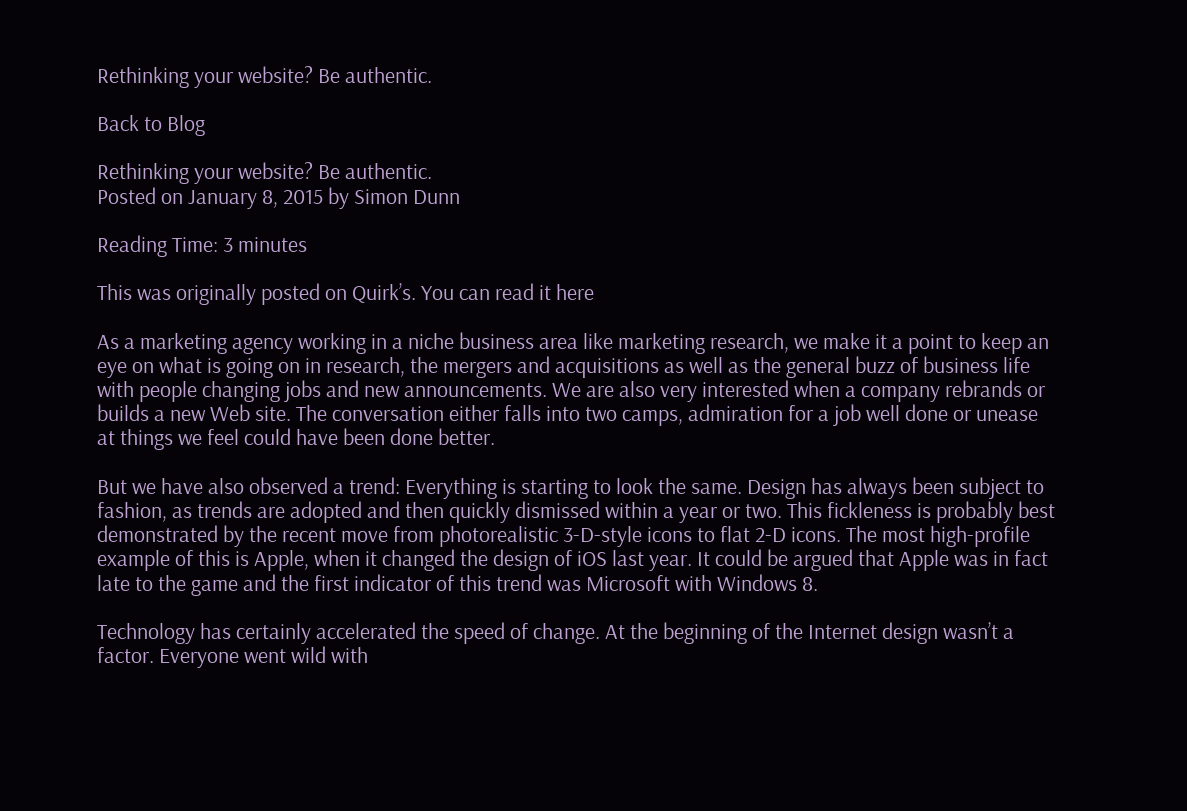Rethinking your website? Be authentic.

Back to Blog

Rethinking your website? Be authentic.
Posted on January 8, 2015 by Simon Dunn

Reading Time: 3 minutes

This was originally posted on Quirk’s. You can read it here

As a marketing agency working in a niche business area like marketing research, we make it a point to keep an eye on what is going on in research, the mergers and acquisitions as well as the general buzz of business life with people changing jobs and new announcements. We are also very interested when a company rebrands or builds a new Web site. The conversation either falls into two camps, admiration for a job well done or unease at things we feel could have been done better.

But we have also observed a trend: Everything is starting to look the same. Design has always been subject to fashion, as trends are adopted and then quickly dismissed within a year or two. This fickleness is probably best demonstrated by the recent move from photorealistic 3-D-style icons to flat 2-D icons. The most high-profile example of this is Apple, when it changed the design of iOS last year. It could be argued that Apple was in fact late to the game and the first indicator of this trend was Microsoft with Windows 8.

Technology has certainly accelerated the speed of change. At the beginning of the Internet design wasn’t a factor. Everyone went wild with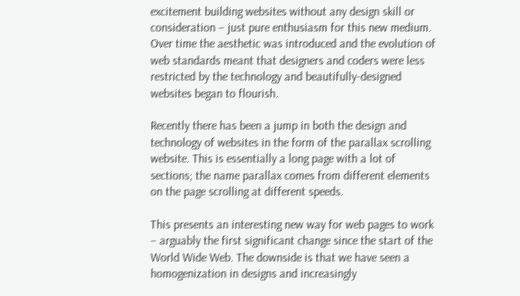excitement building websites without any design skill or consideration – just pure enthusiasm for this new medium. Over time the aesthetic was introduced and the evolution of web standards meant that designers and coders were less restricted by the technology and beautifully-designed websites began to flourish.

Recently there has been a jump in both the design and technology of websites in the form of the parallax scrolling website. This is essentially a long page with a lot of sections; the name parallax comes from different elements on the page scrolling at different speeds.

This presents an interesting new way for web pages to work – arguably the first significant change since the start of the World Wide Web. The downside is that we have seen a homogenization in designs and increasingly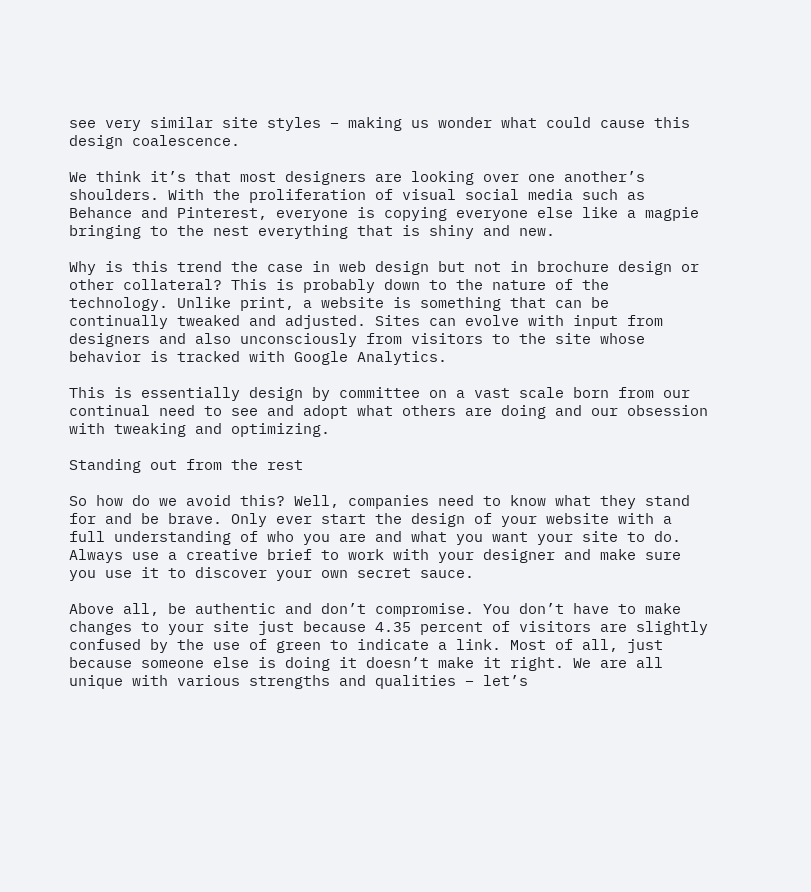see very similar site styles – making us wonder what could cause this design coalescence.

We think it’s that most designers are looking over one another’s shoulders. With the proliferation of visual social media such as Behance and Pinterest, everyone is copying everyone else like a magpie bringing to the nest everything that is shiny and new.

Why is this trend the case in web design but not in brochure design or other collateral? This is probably down to the nature of the technology. Unlike print, a website is something that can be continually tweaked and adjusted. Sites can evolve with input from designers and also unconsciously from visitors to the site whose behavior is tracked with Google Analytics.

This is essentially design by committee on a vast scale born from our continual need to see and adopt what others are doing and our obsession with tweaking and optimizing.

Standing out from the rest

So how do we avoid this? Well, companies need to know what they stand for and be brave. Only ever start the design of your website with a full understanding of who you are and what you want your site to do. Always use a creative brief to work with your designer and make sure you use it to discover your own secret sauce.

Above all, be authentic and don’t compromise. You don’t have to make changes to your site just because 4.35 percent of visitors are slightly confused by the use of green to indicate a link. Most of all, just because someone else is doing it doesn’t make it right. We are all unique with various strengths and qualities – let’s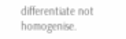differentiate not homogenise.